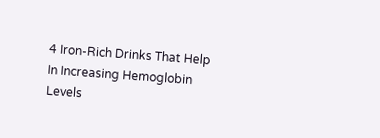4 Iron-Rich Drinks That Help In Increasing Hemoglobin Levels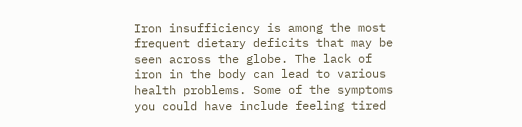Iron insufficiency is among the most frequent dietary deficits that may be seen across the globe. The lack of iron in the body can lead to various health problems. Some of the symptoms you could have include feeling tired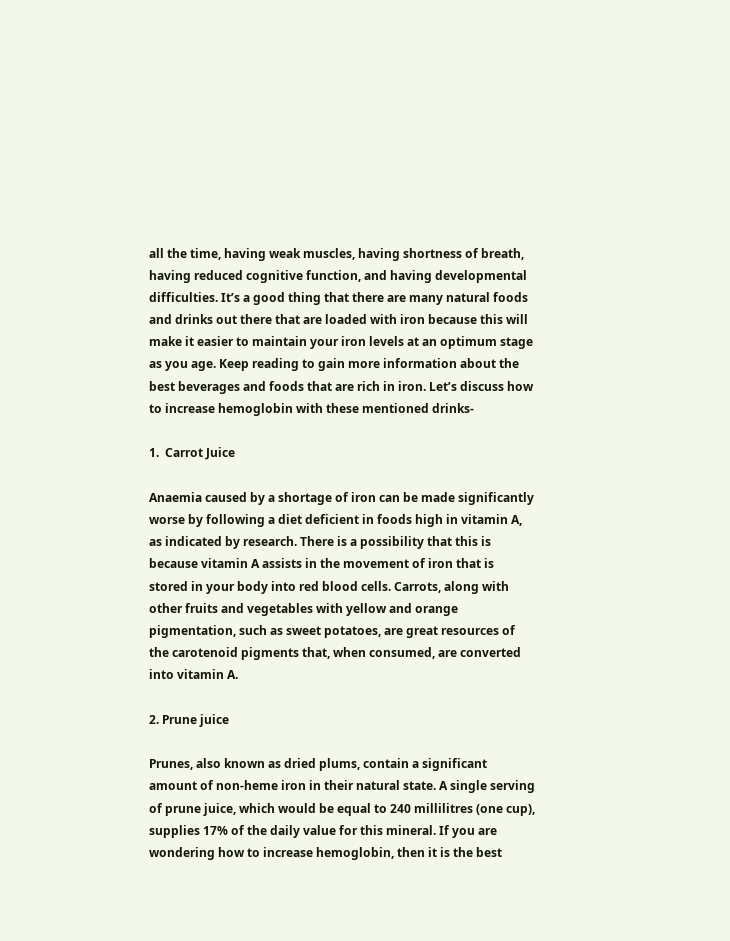all the time, having weak muscles, having shortness of breath, having reduced cognitive function, and having developmental difficulties. It’s a good thing that there are many natural foods and drinks out there that are loaded with iron because this will make it easier to maintain your iron levels at an optimum stage as you age. Keep reading to gain more information about the best beverages and foods that are rich in iron. Let’s discuss how to increase hemoglobin with these mentioned drinks-

1.  Carrot Juice

Anaemia caused by a shortage of iron can be made significantly worse by following a diet deficient in foods high in vitamin A, as indicated by research. There is a possibility that this is because vitamin A assists in the movement of iron that is stored in your body into red blood cells. Carrots, along with other fruits and vegetables with yellow and orange pigmentation, such as sweet potatoes, are great resources of the carotenoid pigments that, when consumed, are converted into vitamin A.

2. Prune juice

Prunes, also known as dried plums, contain a significant amount of non-heme iron in their natural state. A single serving of prune juice, which would be equal to 240 millilitres (one cup), supplies 17% of the daily value for this mineral. If you are wondering how to increase hemoglobin, then it is the best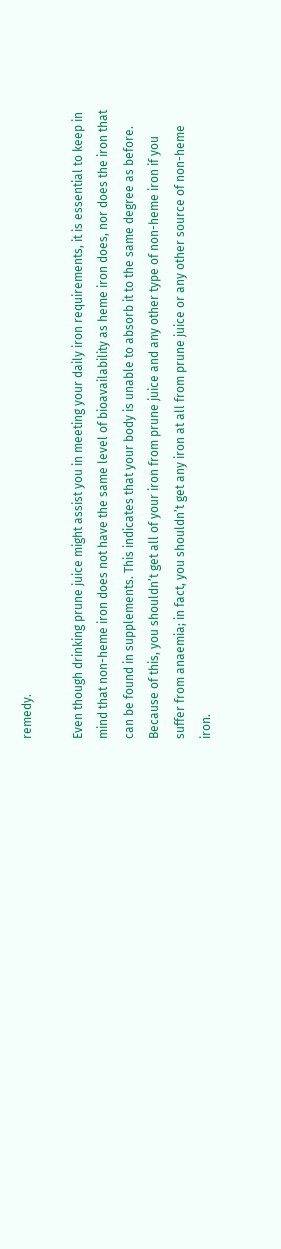remedy.

Even though drinking prune juice might assist you in meeting your daily iron requirements, it is essential to keep in mind that non-heme iron does not have the same level of bioavailability as heme iron does, nor does the iron that can be found in supplements. This indicates that your body is unable to absorb it to the same degree as before. Because of this, you shouldn’t get all of your iron from prune juice and any other type of non-heme iron if you suffer from anaemia; in fact, you shouldn’t get any iron at all from prune juice or any other source of non-heme iron.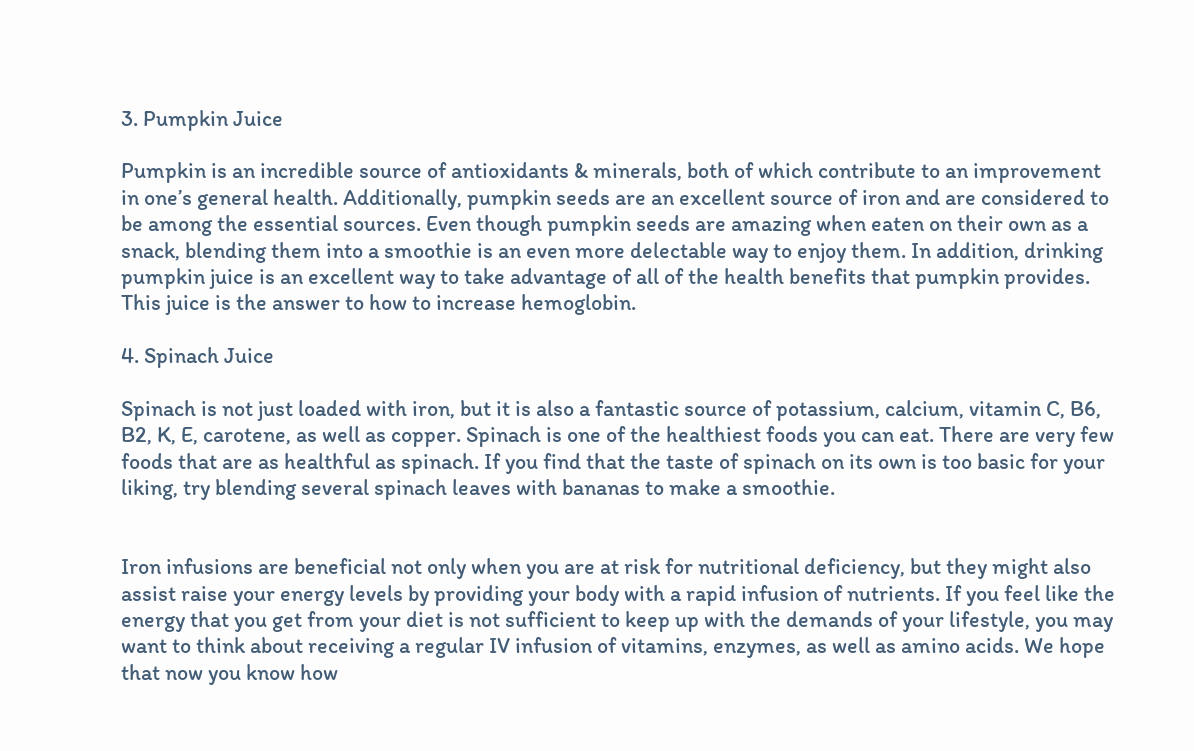3. Pumpkin Juice

Pumpkin is an incredible source of antioxidants & minerals, both of which contribute to an improvement in one’s general health. Additionally, pumpkin seeds are an excellent source of iron and are considered to be among the essential sources. Even though pumpkin seeds are amazing when eaten on their own as a snack, blending them into a smoothie is an even more delectable way to enjoy them. In addition, drinking pumpkin juice is an excellent way to take advantage of all of the health benefits that pumpkin provides. This juice is the answer to how to increase hemoglobin.

4. Spinach Juice

Spinach is not just loaded with iron, but it is also a fantastic source of potassium, calcium, vitamin C, B6, B2, K, E, carotene, as well as copper. Spinach is one of the healthiest foods you can eat. There are very few foods that are as healthful as spinach. If you find that the taste of spinach on its own is too basic for your liking, try blending several spinach leaves with bananas to make a smoothie.


Iron infusions are beneficial not only when you are at risk for nutritional deficiency, but they might also assist raise your energy levels by providing your body with a rapid infusion of nutrients. If you feel like the energy that you get from your diet is not sufficient to keep up with the demands of your lifestyle, you may want to think about receiving a regular IV infusion of vitamins, enzymes, as well as amino acids. We hope that now you know how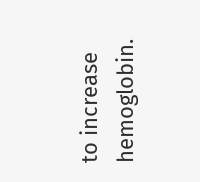to increase hemoglobin.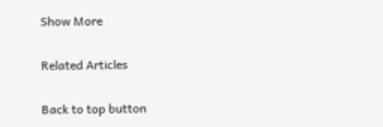Show More

Related Articles

Back to top button